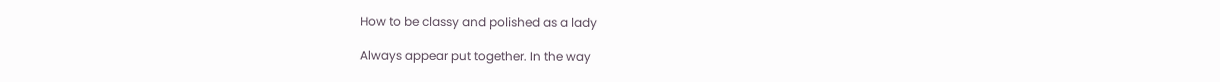How to be classy and polished as a lady

Always appear put together. In the way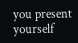you present yourself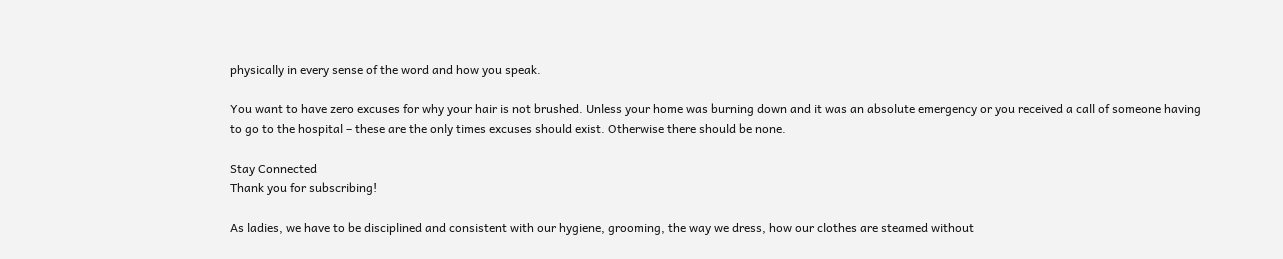physically in every sense of the word and how you speak.

You want to have zero excuses for why your hair is not brushed. Unless your home was burning down and it was an absolute emergency or you received a call of someone having to go to the hospital – these are the only times excuses should exist. Otherwise there should be none.

Stay Connected
Thank you for subscribing!

As ladies, we have to be disciplined and consistent with our hygiene, grooming, the way we dress, how our clothes are steamed without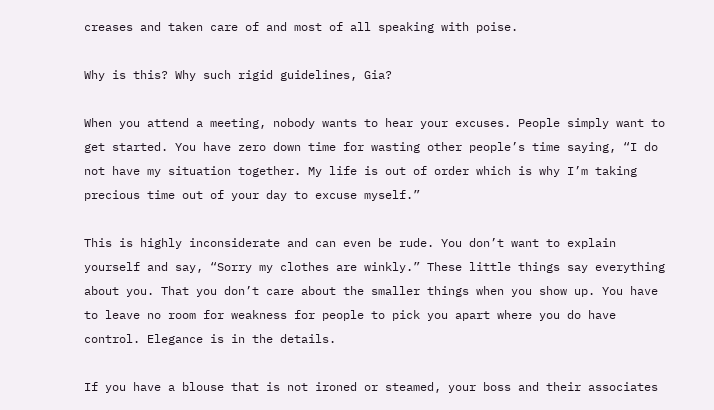creases and taken care of and most of all speaking with poise.

Why is this? Why such rigid guidelines, Gia?

When you attend a meeting, nobody wants to hear your excuses. People simply want to get started. You have zero down time for wasting other people’s time saying, “I do not have my situation together. My life is out of order which is why I’m taking precious time out of your day to excuse myself.”

This is highly inconsiderate and can even be rude. You don’t want to explain yourself and say, “Sorry my clothes are winkly.” These little things say everything about you. That you don’t care about the smaller things when you show up. You have to leave no room for weakness for people to pick you apart where you do have control. Elegance is in the details.

If you have a blouse that is not ironed or steamed, your boss and their associates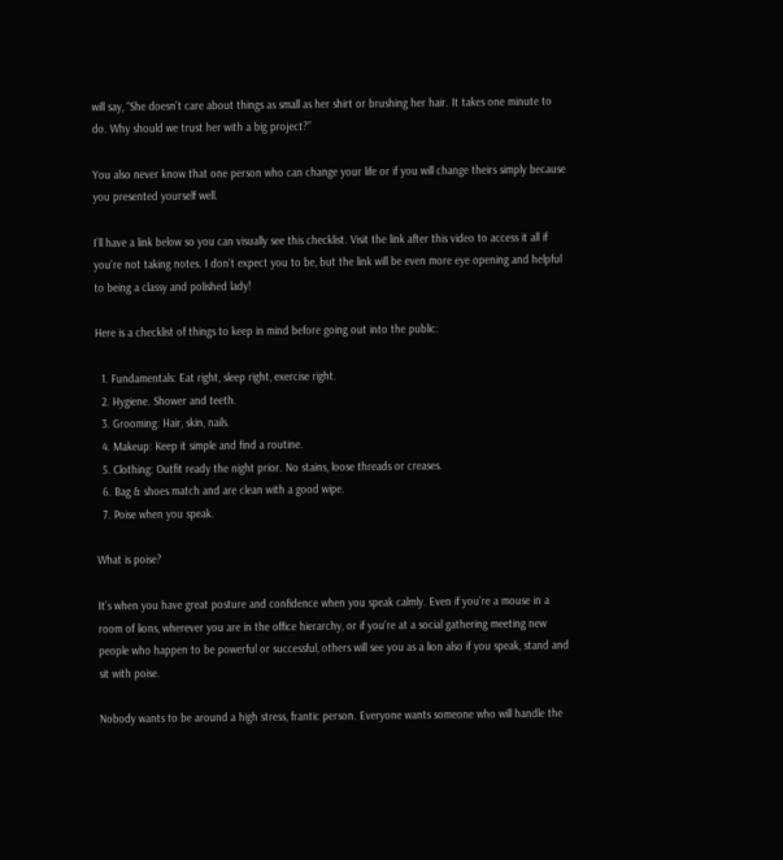will say, “She doesn’t care about things as small as her shirt or brushing her hair. It takes one minute to do. Why should we trust her with a big project?”

You also never know that one person who can change your life or if you will change theirs simply because you presented yourself well.

I’ll have a link below so you can visually see this checklist. Visit the link after this video to access it all if you’re not taking notes. I don’t expect you to be, but the link will be even more eye opening and helpful to being a classy and polished lady!

Here is a checklist of things to keep in mind before going out into the public:

  1. Fundamentals: Eat right, sleep right, exercise right.
  2. Hygiene. Shower and teeth.
  3. Grooming: Hair, skin, nails.
  4. Makeup: Keep it simple and find a routine.
  5. Clothing: Outfit ready the night prior. No stains, loose threads or creases.
  6. Bag & shoes match and are clean with a good wipe.
  7. Poise when you speak.

What is poise?

It’s when you have great posture and confidence when you speak calmly. Even if you’re a mouse in a room of lions, wherever you are in the office hierarchy, or if you’re at a social gathering meeting new people who happen to be powerful or successful, others will see you as a lion also if you speak, stand and sit with poise.

Nobody wants to be around a high stress, frantic person. Everyone wants someone who will handle the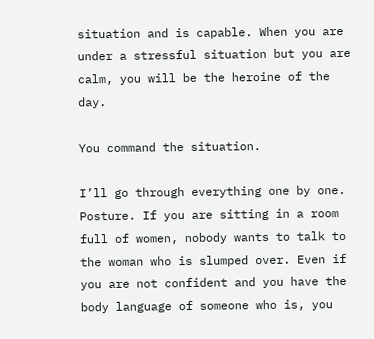situation and is capable. When you are under a stressful situation but you are calm, you will be the heroine of the day.

You command the situation.

I’ll go through everything one by one. Posture. If you are sitting in a room full of women, nobody wants to talk to the woman who is slumped over. Even if you are not confident and you have the body language of someone who is, you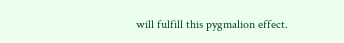will fulfill this pygmalion effect.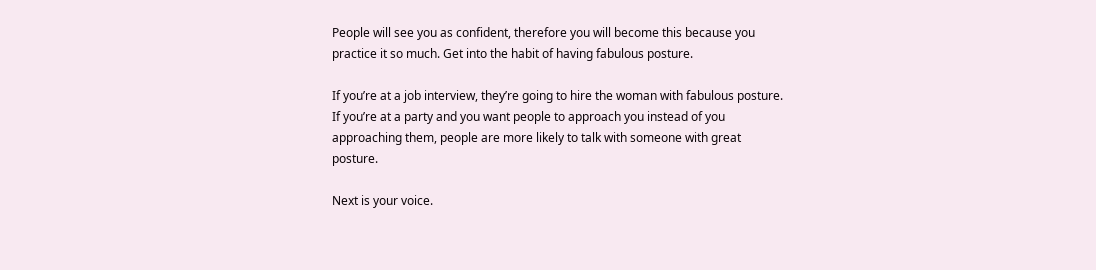People will see you as confident, therefore you will become this because you practice it so much. Get into the habit of having fabulous posture.

If you’re at a job interview, they’re going to hire the woman with fabulous posture. If you’re at a party and you want people to approach you instead of you approaching them, people are more likely to talk with someone with great posture.

Next is your voice.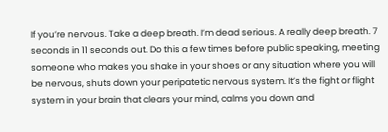If you’re nervous. Take a deep breath. I’m dead serious. A really deep breath. 7 seconds in 11 seconds out. Do this a few times before public speaking, meeting someone who makes you shake in your shoes or any situation where you will be nervous, shuts down your peripatetic nervous system. It’s the fight or flight system in your brain that clears your mind, calms you down and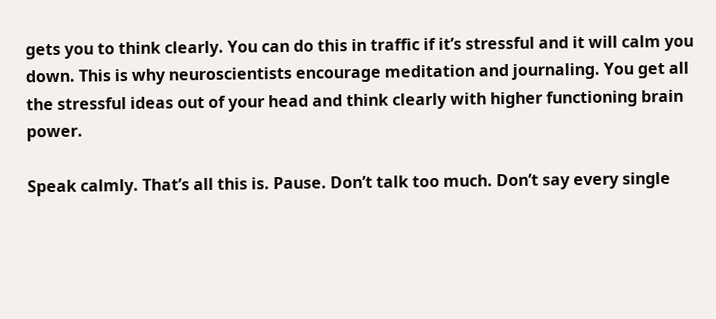gets you to think clearly. You can do this in traffic if it’s stressful and it will calm you down. This is why neuroscientists encourage meditation and journaling. You get all the stressful ideas out of your head and think clearly with higher functioning brain power.

Speak calmly. That’s all this is. Pause. Don’t talk too much. Don’t say every single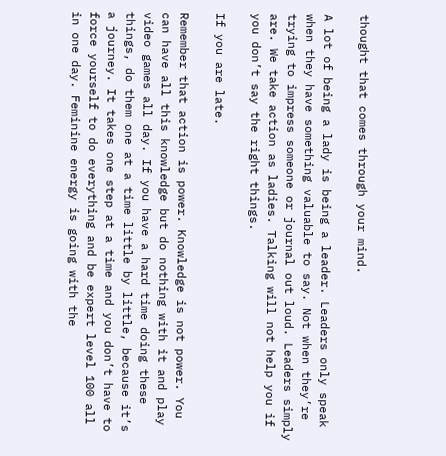thought that comes through your mind.

A lot of being a lady is being a leader. Leaders only speak when they have something valuable to say. Not when they’re trying to impress someone or journal out loud. Leaders simply are. We take action as ladies. Talking will not help you if you don’t say the right things.

If you are late.

Remember that action is power. Knowledge is not power. You can have all this knowledge but do nothing with it and play video games all day. If you have a hard time doing these things, do them one at a time little by little, because it’s a journey. It takes one step at a time and you don’t have to force yourself to do everything and be expert level 100 all in one day. Feminine energy is going with the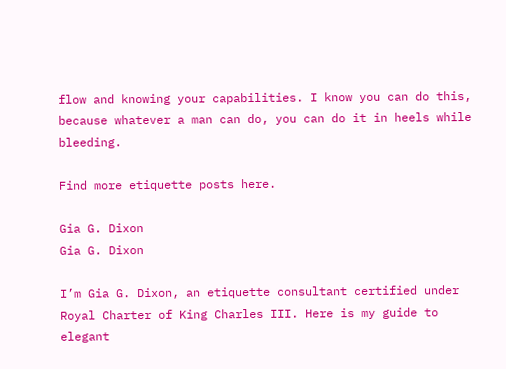flow and knowing your capabilities. I know you can do this, because whatever a man can do, you can do it in heels while bleeding.

Find more etiquette posts here.

Gia G. Dixon
Gia G. Dixon

I’m Gia G. Dixon, an etiquette consultant certified under Royal Charter of King Charles III. Here is my guide to elegant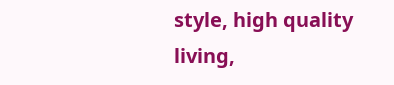style, high quality living,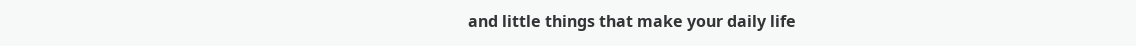and little things that make your daily life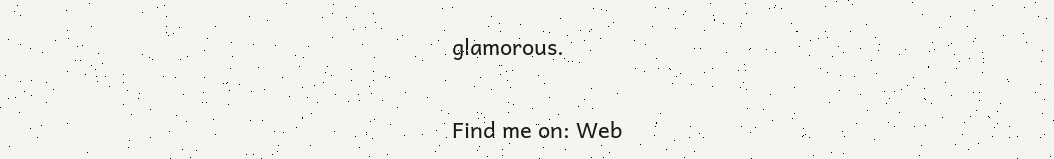glamorous.

Find me on: Web